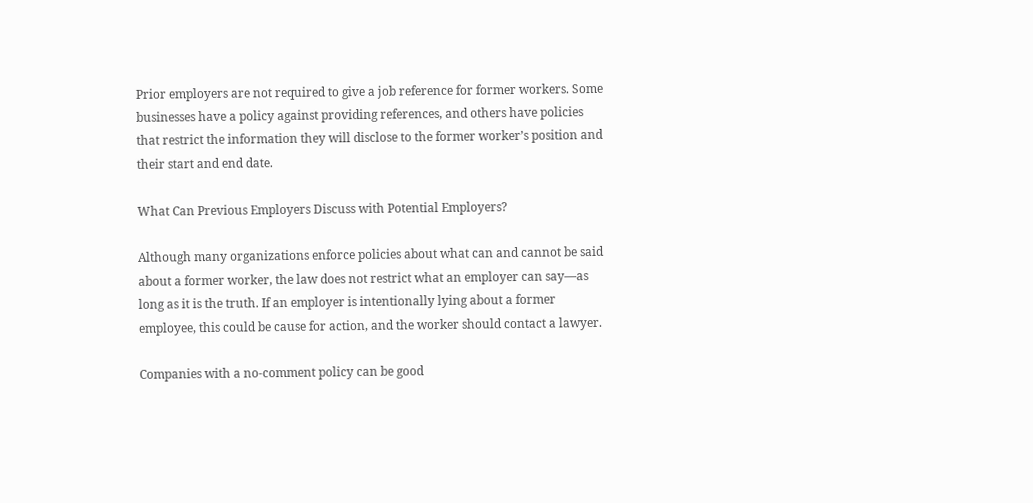Prior employers are not required to give a job reference for former workers. Some businesses have a policy against providing references, and others have policies that restrict the information they will disclose to the former worker’s position and their start and end date.

What Can Previous Employers Discuss with Potential Employers?

Although many organizations enforce policies about what can and cannot be said about a former worker, the law does not restrict what an employer can say—as long as it is the truth. If an employer is intentionally lying about a former employee, this could be cause for action, and the worker should contact a lawyer.

Companies with a no-comment policy can be good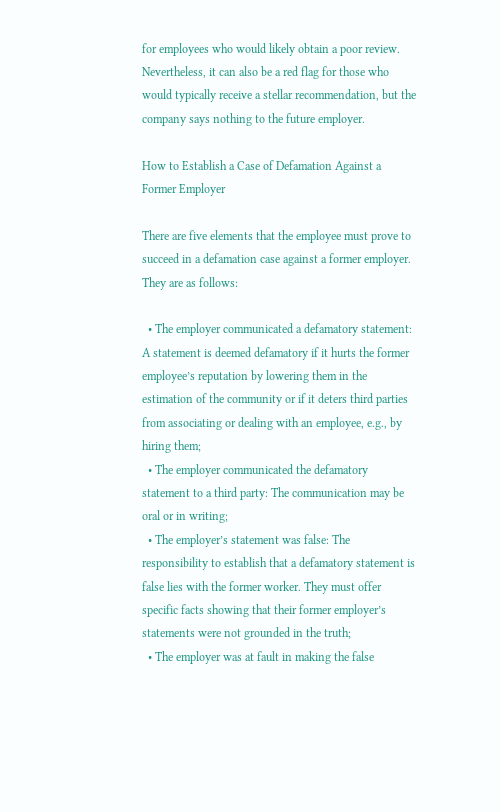for employees who would likely obtain a poor review. Nevertheless, it can also be a red flag for those who would typically receive a stellar recommendation, but the company says nothing to the future employer.

How to Establish a Case of Defamation Against a Former Employer

There are five elements that the employee must prove to succeed in a defamation case against a former employer. They are as follows:

  • The employer communicated a defamatory statement: A statement is deemed defamatory if it hurts the former employee’s reputation by lowering them in the estimation of the community or if it deters third parties from associating or dealing with an employee, e.g., by hiring them;
  • The employer communicated the defamatory statement to a third party: The communication may be oral or in writing;
  • The employer’s statement was false: The responsibility to establish that a defamatory statement is false lies with the former worker. They must offer specific facts showing that their former employer’s statements were not grounded in the truth;
  • The employer was at fault in making the false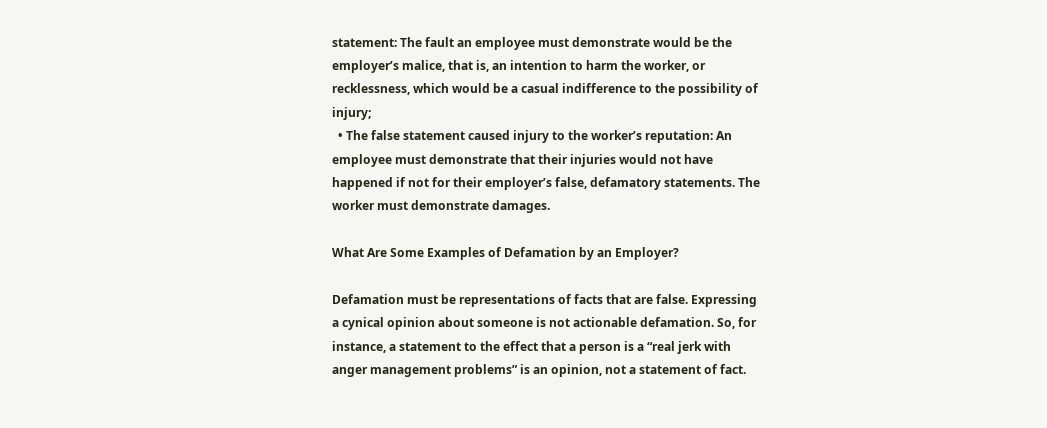statement: The fault an employee must demonstrate would be the employer’s malice, that is, an intention to harm the worker, or recklessness, which would be a casual indifference to the possibility of injury;
  • The false statement caused injury to the worker’s reputation: An employee must demonstrate that their injuries would not have happened if not for their employer’s false, defamatory statements. The worker must demonstrate damages.

What Are Some Examples of Defamation by an Employer?

Defamation must be representations of facts that are false. Expressing a cynical opinion about someone is not actionable defamation. So, for instance, a statement to the effect that a person is a “real jerk with anger management problems” is an opinion, not a statement of fact.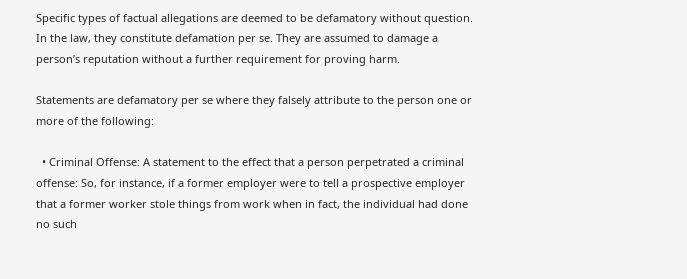Specific types of factual allegations are deemed to be defamatory without question. In the law, they constitute defamation per se. They are assumed to damage a person’s reputation without a further requirement for proving harm.

Statements are defamatory per se where they falsely attribute to the person one or more of the following:

  • Criminal Offense: A statement to the effect that a person perpetrated a criminal offense: So, for instance, if a former employer were to tell a prospective employer that a former worker stole things from work when in fact, the individual had done no such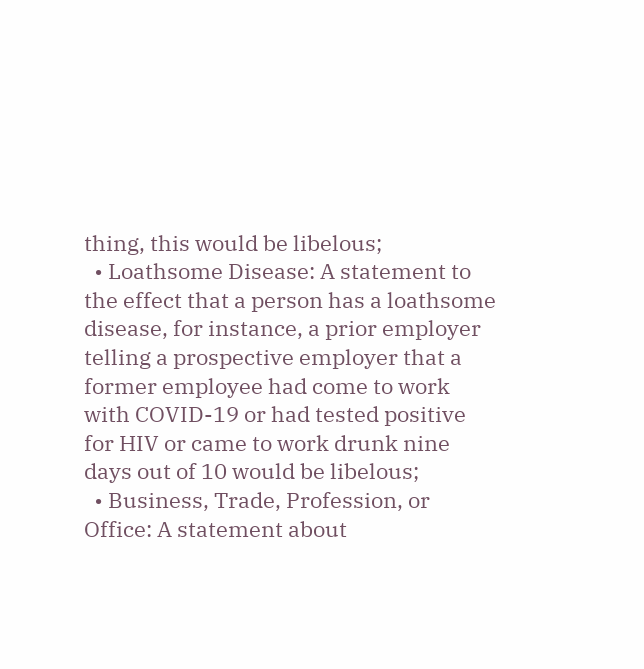thing, this would be libelous;
  • Loathsome Disease: A statement to the effect that a person has a loathsome disease, for instance, a prior employer telling a prospective employer that a former employee had come to work with COVID-19 or had tested positive for HIV or came to work drunk nine days out of 10 would be libelous;
  • Business, Trade, Profession, or Office: A statement about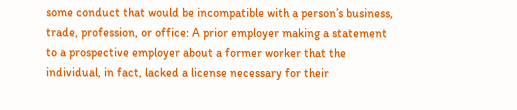some conduct that would be incompatible with a person’s business, trade, profession, or office: A prior employer making a statement to a prospective employer about a former worker that the individual, in fact, lacked a license necessary for their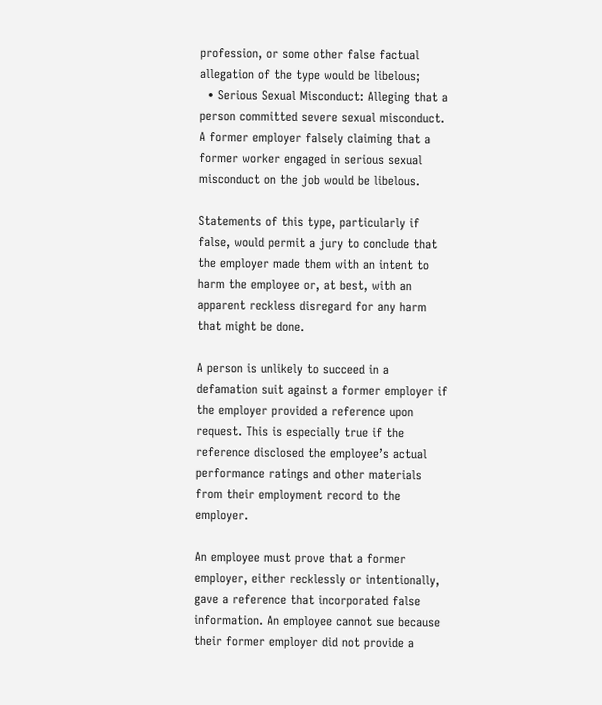profession, or some other false factual allegation of the type would be libelous;
  • Serious Sexual Misconduct: Alleging that a person committed severe sexual misconduct. A former employer falsely claiming that a former worker engaged in serious sexual misconduct on the job would be libelous.

Statements of this type, particularly if false, would permit a jury to conclude that the employer made them with an intent to harm the employee or, at best, with an apparent reckless disregard for any harm that might be done.

A person is unlikely to succeed in a defamation suit against a former employer if the employer provided a reference upon request. This is especially true if the reference disclosed the employee’s actual performance ratings and other materials from their employment record to the employer.

An employee must prove that a former employer, either recklessly or intentionally, gave a reference that incorporated false information. An employee cannot sue because their former employer did not provide a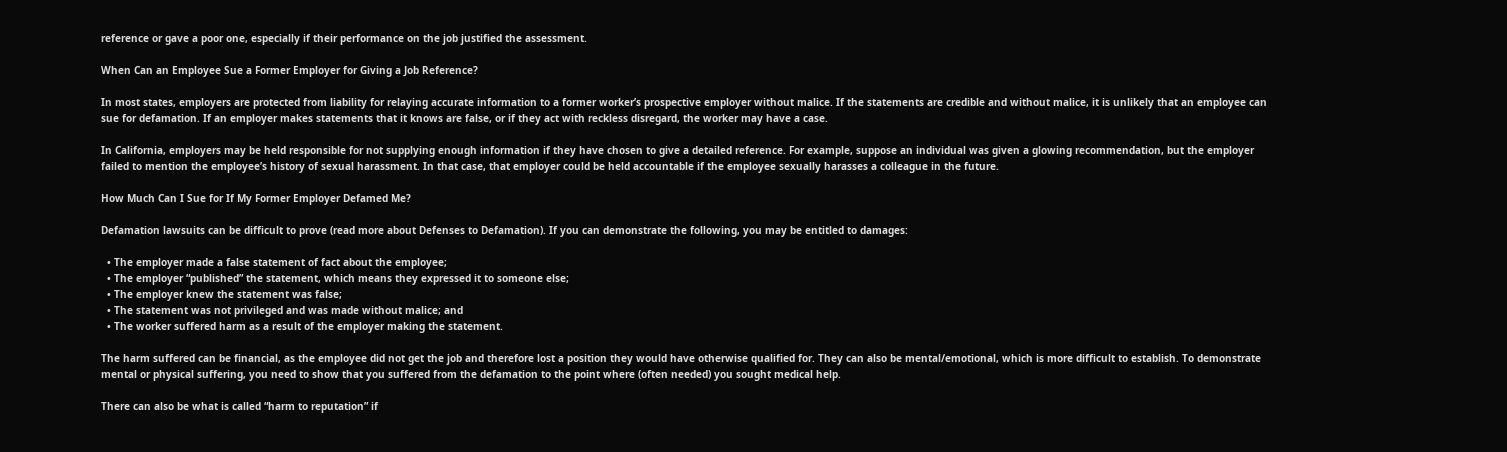reference or gave a poor one, especially if their performance on the job justified the assessment.

When Can an Employee Sue a Former Employer for Giving a Job Reference?

In most states, employers are protected from liability for relaying accurate information to a former worker’s prospective employer without malice. If the statements are credible and without malice, it is unlikely that an employee can sue for defamation. If an employer makes statements that it knows are false, or if they act with reckless disregard, the worker may have a case.

In California, employers may be held responsible for not supplying enough information if they have chosen to give a detailed reference. For example, suppose an individual was given a glowing recommendation, but the employer failed to mention the employee’s history of sexual harassment. In that case, that employer could be held accountable if the employee sexually harasses a colleague in the future.

How Much Can I Sue for If My Former Employer Defamed Me?

Defamation lawsuits can be difficult to prove (read more about Defenses to Defamation). If you can demonstrate the following, you may be entitled to damages:

  • The employer made a false statement of fact about the employee;
  • The employer “published” the statement, which means they expressed it to someone else;
  • The employer knew the statement was false;
  • The statement was not privileged and was made without malice; and
  • The worker suffered harm as a result of the employer making the statement.

The harm suffered can be financial, as the employee did not get the job and therefore lost a position they would have otherwise qualified for. They can also be mental/emotional, which is more difficult to establish. To demonstrate mental or physical suffering, you need to show that you suffered from the defamation to the point where (often needed) you sought medical help.

There can also be what is called “harm to reputation” if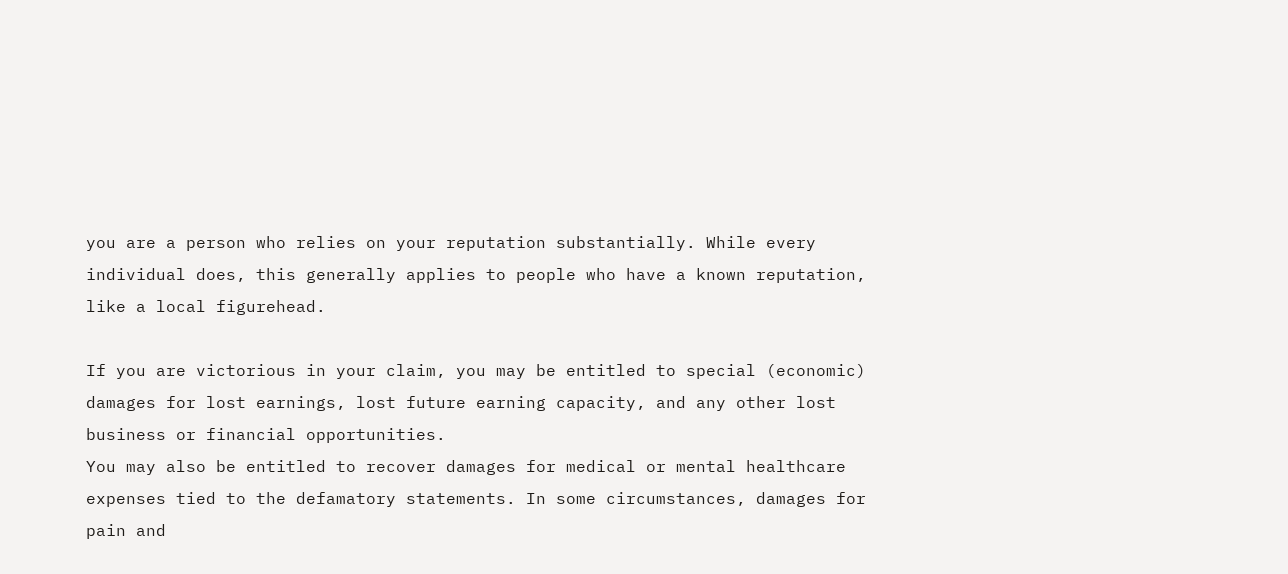you are a person who relies on your reputation substantially. While every individual does, this generally applies to people who have a known reputation, like a local figurehead.

If you are victorious in your claim, you may be entitled to special (economic) damages for lost earnings, lost future earning capacity, and any other lost business or financial opportunities.
You may also be entitled to recover damages for medical or mental healthcare expenses tied to the defamatory statements. In some circumstances, damages for pain and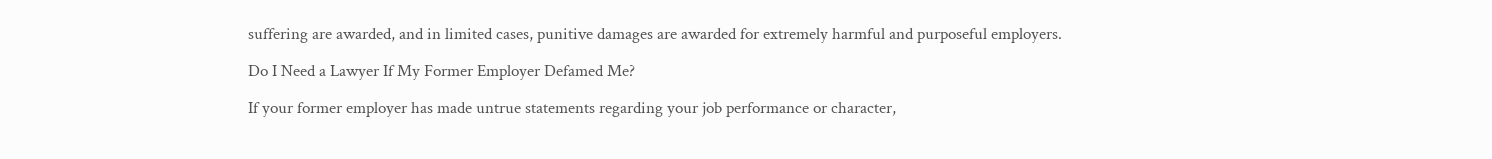suffering are awarded, and in limited cases, punitive damages are awarded for extremely harmful and purposeful employers.

Do I Need a Lawyer If My Former Employer Defamed Me?

If your former employer has made untrue statements regarding your job performance or character,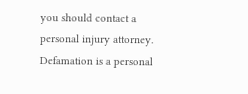you should contact a personal injury attorney. Defamation is a personal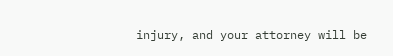injury, and your attorney will be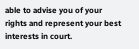able to advise you of your rights and represent your best interests in court.